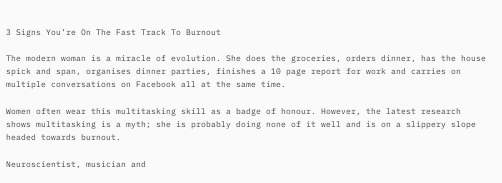3 Signs You’re On The Fast Track To Burnout

The modern woman is a miracle of evolution. She does the groceries, orders dinner, has the house spick and span, organises dinner parties, finishes a 10 page report for work and carries on multiple conversations on Facebook all at the same time.

Women often wear this multitasking skill as a badge of honour. However, the latest research shows multitasking is a myth; she is probably doing none of it well and is on a slippery slope headed towards burnout.

Neuroscientist, musician and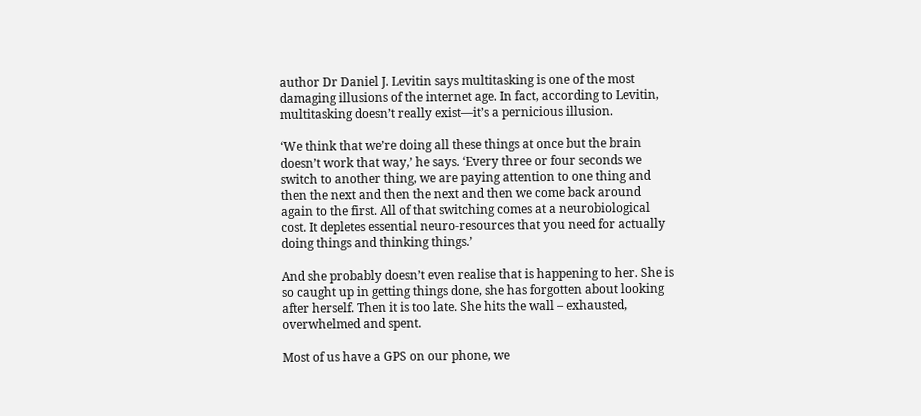author Dr Daniel J. Levitin says multitasking is one of the most damaging illusions of the internet age. In fact, according to Levitin, multitasking doesn’t really exist—it’s a pernicious illusion.

‘We think that we’re doing all these things at once but the brain doesn’t work that way,’ he says. ‘Every three or four seconds we switch to another thing, we are paying attention to one thing and then the next and then the next and then we come back around again to the first. All of that switching comes at a neurobiological cost. It depletes essential neuro-resources that you need for actually doing things and thinking things.’

And she probably doesn’t even realise that is happening to her. She is so caught up in getting things done, she has forgotten about looking after herself. Then it is too late. She hits the wall – exhausted, overwhelmed and spent.

Most of us have a GPS on our phone, we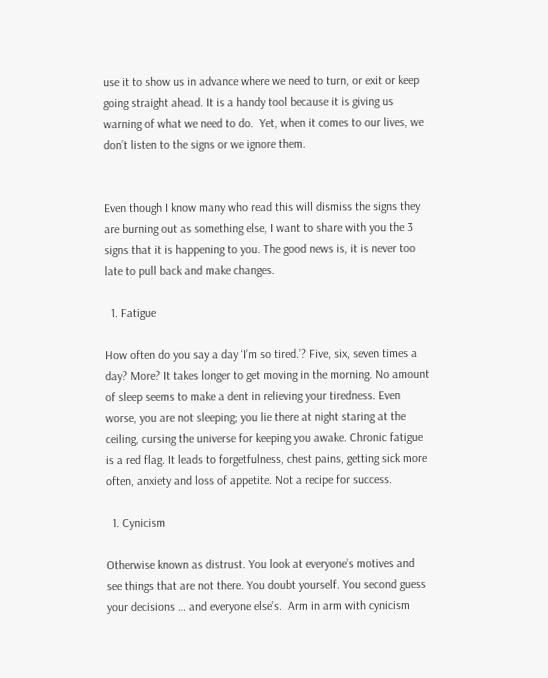use it to show us in advance where we need to turn, or exit or keep going straight ahead. It is a handy tool because it is giving us warning of what we need to do.  Yet, when it comes to our lives, we don’t listen to the signs or we ignore them.


Even though I know many who read this will dismiss the signs they are burning out as something else, I want to share with you the 3 signs that it is happening to you. The good news is, it is never too late to pull back and make changes.

  1. Fatigue

How often do you say a day ‘I’m so tired.’? Five, six, seven times a day? More? It takes longer to get moving in the morning. No amount of sleep seems to make a dent in relieving your tiredness. Even worse, you are not sleeping; you lie there at night staring at the ceiling, cursing the universe for keeping you awake. Chronic fatigue is a red flag. It leads to forgetfulness, chest pains, getting sick more often, anxiety and loss of appetite. Not a recipe for success.

  1. Cynicism

Otherwise known as distrust. You look at everyone’s motives and see things that are not there. You doubt yourself. You second guess your decisions … and everyone else’s.  Arm in arm with cynicism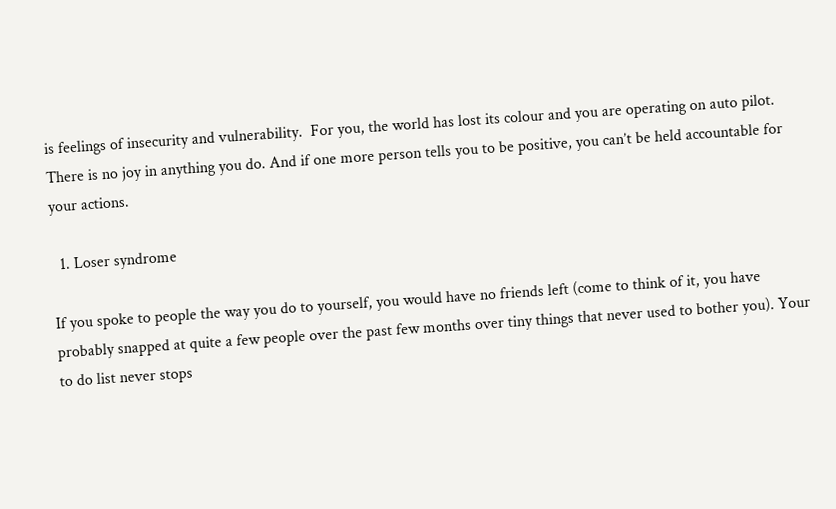is feelings of insecurity and vulnerability.  For you, the world has lost its colour and you are operating on auto pilot. There is no joy in anything you do. And if one more person tells you to be positive, you can’t be held accountable for your actions.

  1. Loser syndrome

If you spoke to people the way you do to yourself, you would have no friends left (come to think of it, you have probably snapped at quite a few people over the past few months over tiny things that never used to bother you). Your to do list never stops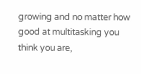growing and no matter how good at multitasking you think you are,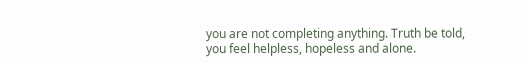you are not completing anything. Truth be told, you feel helpless, hopeless and alone.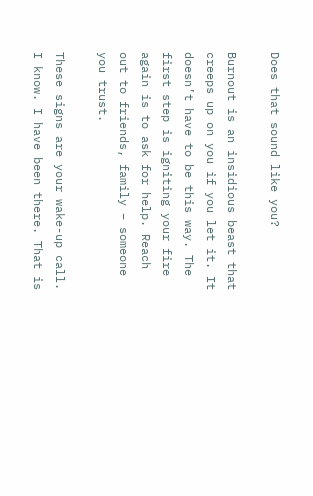Does that sound like you?

Burnout is an insidious beast that creeps up on you if you let it. It doesn’t have to be this way. The first step is igniting your fire again is to ask for help. Reach out to friends, family – someone you trust.

These signs are your wake-up call. I know. I have been there. That is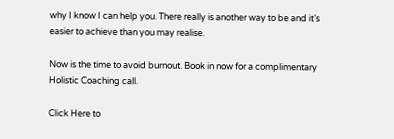why I know I can help you. There really is another way to be and it’s easier to achieve than you may realise.

Now is the time to avoid burnout. Book in now for a complimentary Holistic Coaching call.

Click Here to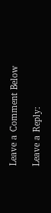Leave a Comment Below

Leave a Reply: